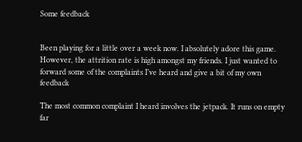Some feedback


Been playing for a little over a week now. I absolutely adore this game. However, the attrition rate is high amongst my friends. I just wanted to forward some of the complaints I’ve heard and give a bit of my own feedback

The most common complaint I heard involves the jetpack. It runs on empty far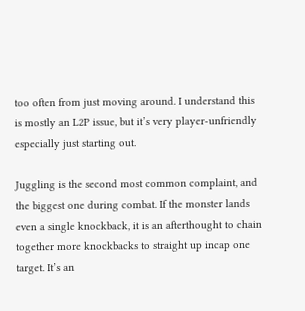too often from just moving around. I understand this is mostly an L2P issue, but it’s very player-unfriendly especially just starting out.

Juggling is the second most common complaint, and the biggest one during combat. If the monster lands even a single knockback, it is an afterthought to chain together more knockbacks to straight up incap one target. It’s an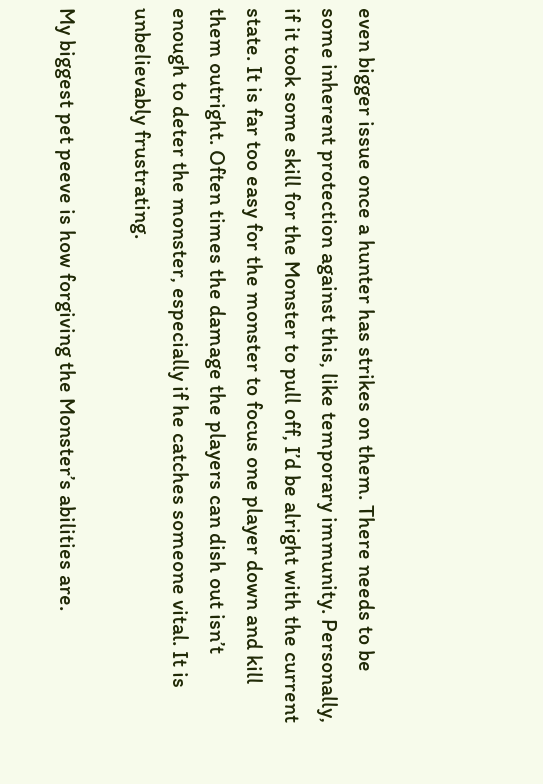even bigger issue once a hunter has strikes on them. There needs to be some inherent protection against this, like temporary immunity. Personally, if it took some skill for the Monster to pull off, I’d be alright with the current state. It is far too easy for the monster to focus one player down and kill them outright. Often times the damage the players can dish out isn’t enough to deter the monster, especially if he catches someone vital. It is unbelievably frustrating.

My biggest pet peeve is how forgiving the Monster’s abilities are.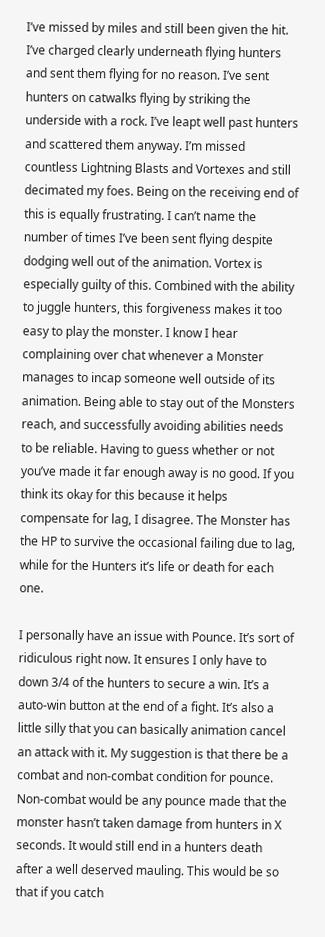I’ve missed by miles and still been given the hit. I’ve charged clearly underneath flying hunters and sent them flying for no reason. I’ve sent hunters on catwalks flying by striking the underside with a rock. I’ve leapt well past hunters and scattered them anyway. I’m missed countless Lightning Blasts and Vortexes and still decimated my foes. Being on the receiving end of this is equally frustrating. I can’t name the number of times I’ve been sent flying despite dodging well out of the animation. Vortex is especially guilty of this. Combined with the ability to juggle hunters, this forgiveness makes it too easy to play the monster. I know I hear complaining over chat whenever a Monster manages to incap someone well outside of its animation. Being able to stay out of the Monsters reach, and successfully avoiding abilities needs to be reliable. Having to guess whether or not you’ve made it far enough away is no good. If you think its okay for this because it helps compensate for lag, I disagree. The Monster has the HP to survive the occasional failing due to lag, while for the Hunters it’s life or death for each one.

I personally have an issue with Pounce. It’s sort of ridiculous right now. It ensures I only have to down 3/4 of the hunters to secure a win. It’s a auto-win button at the end of a fight. It’s also a little silly that you can basically animation cancel an attack with it. My suggestion is that there be a combat and non-combat condition for pounce. Non-combat would be any pounce made that the monster hasn’t taken damage from hunters in X seconds. It would still end in a hunters death after a well deserved mauling. This would be so that if you catch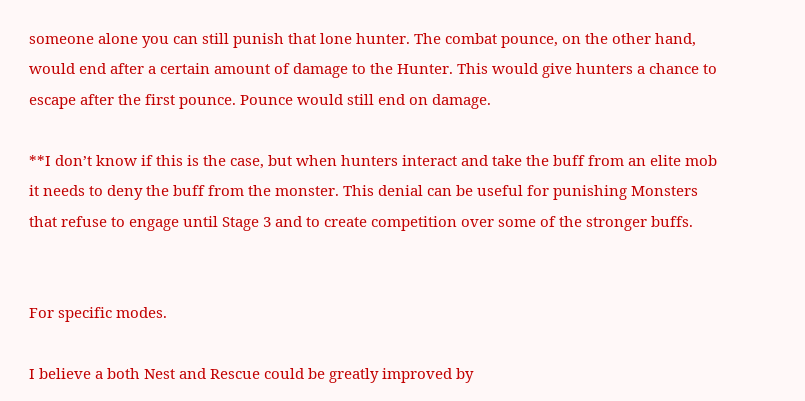someone alone you can still punish that lone hunter. The combat pounce, on the other hand, would end after a certain amount of damage to the Hunter. This would give hunters a chance to escape after the first pounce. Pounce would still end on damage.

**I don’t know if this is the case, but when hunters interact and take the buff from an elite mob it needs to deny the buff from the monster. This denial can be useful for punishing Monsters that refuse to engage until Stage 3 and to create competition over some of the stronger buffs.


For specific modes.

I believe a both Nest and Rescue could be greatly improved by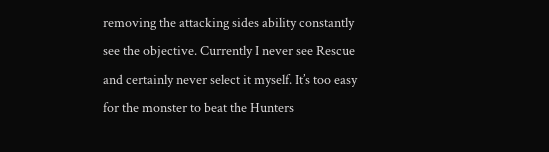removing the attacking sides ability constantly see the objective. Currently I never see Rescue and certainly never select it myself. It’s too easy for the monster to beat the Hunters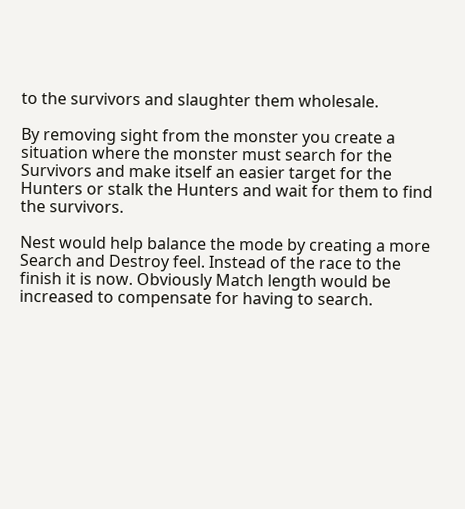to the survivors and slaughter them wholesale.

By removing sight from the monster you create a situation where the monster must search for the Survivors and make itself an easier target for the Hunters or stalk the Hunters and wait for them to find the survivors.

Nest would help balance the mode by creating a more Search and Destroy feel. Instead of the race to the finish it is now. Obviously Match length would be increased to compensate for having to search.